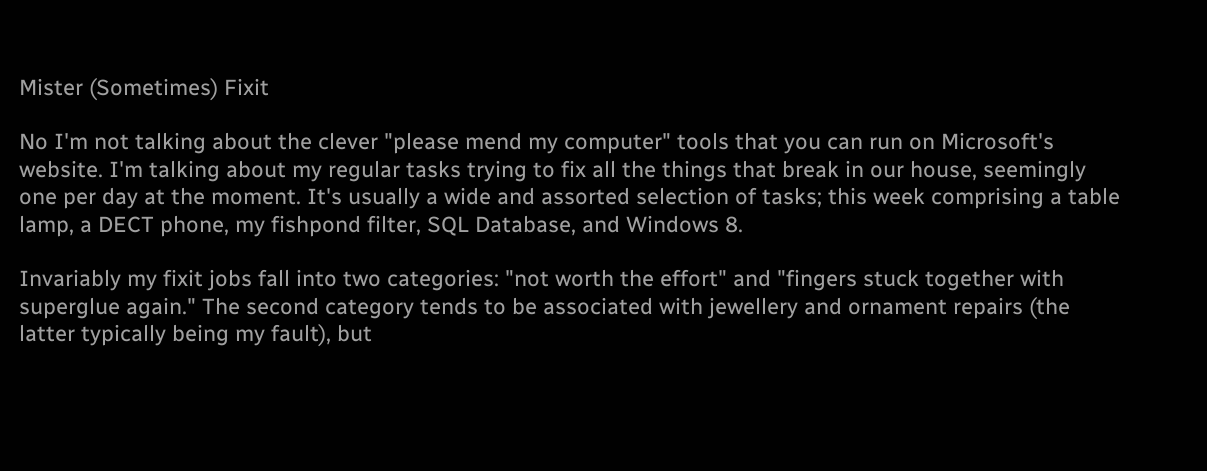Mister (Sometimes) Fixit

No I'm not talking about the clever "please mend my computer" tools that you can run on Microsoft's website. I'm talking about my regular tasks trying to fix all the things that break in our house, seemingly one per day at the moment. It's usually a wide and assorted selection of tasks; this week comprising a table lamp, a DECT phone, my fishpond filter, SQL Database, and Windows 8.

Invariably my fixit jobs fall into two categories: "not worth the effort" and "fingers stuck together with superglue again." The second category tends to be associated with jewellery and ornament repairs (the latter typically being my fault), but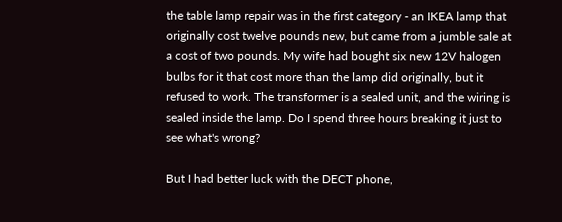the table lamp repair was in the first category - an IKEA lamp that originally cost twelve pounds new, but came from a jumble sale at a cost of two pounds. My wife had bought six new 12V halogen bulbs for it that cost more than the lamp did originally, but it refused to work. The transformer is a sealed unit, and the wiring is sealed inside the lamp. Do I spend three hours breaking it just to see what's wrong?

But I had better luck with the DECT phone,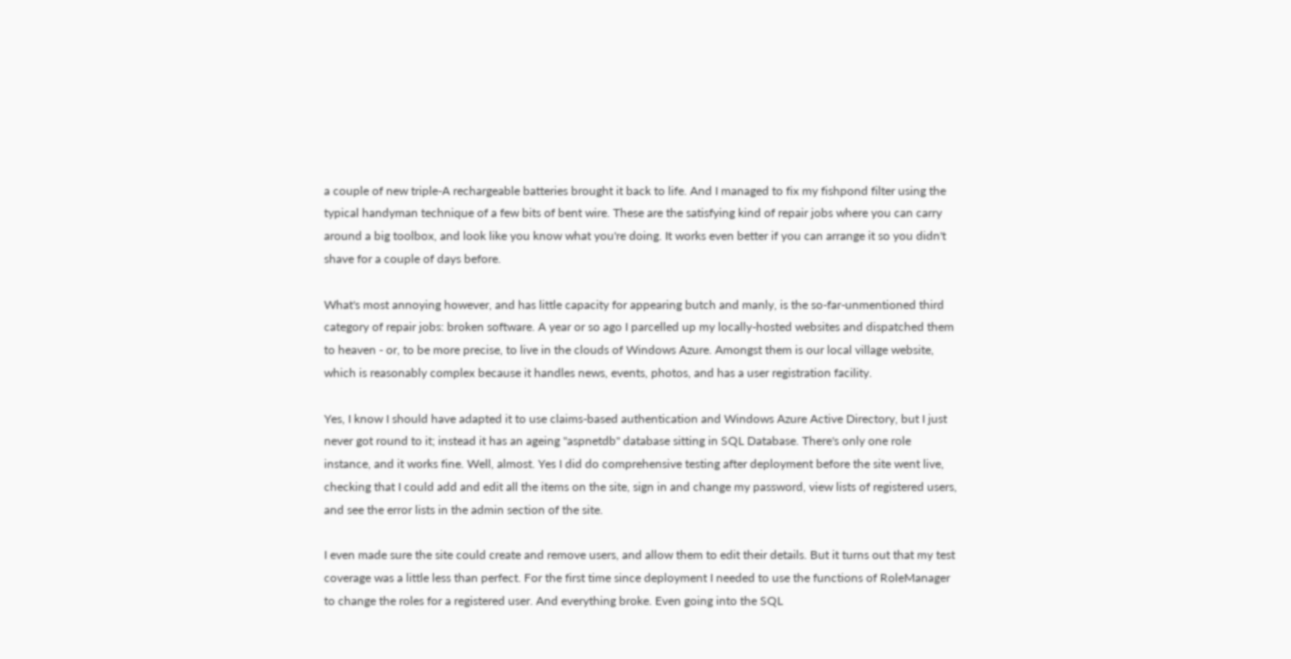a couple of new triple-A rechargeable batteries brought it back to life. And I managed to fix my fishpond filter using the typical handyman technique of a few bits of bent wire. These are the satisfying kind of repair jobs where you can carry around a big toolbox, and look like you know what you're doing. It works even better if you can arrange it so you didn't shave for a couple of days before.

What's most annoying however, and has little capacity for appearing butch and manly, is the so-far-unmentioned third category of repair jobs: broken software. A year or so ago I parcelled up my locally-hosted websites and dispatched them to heaven - or, to be more precise, to live in the clouds of Windows Azure. Amongst them is our local village website, which is reasonably complex because it handles news, events, photos, and has a user registration facility.

Yes, I know I should have adapted it to use claims-based authentication and Windows Azure Active Directory, but I just never got round to it; instead it has an ageing "aspnetdb" database sitting in SQL Database. There's only one role instance, and it works fine. Well, almost. Yes I did do comprehensive testing after deployment before the site went live, checking that I could add and edit all the items on the site, sign in and change my password, view lists of registered users, and see the error lists in the admin section of the site.

I even made sure the site could create and remove users, and allow them to edit their details. But it turns out that my test coverage was a little less than perfect. For the first time since deployment I needed to use the functions of RoleManager to change the roles for a registered user. And everything broke. Even going into the SQL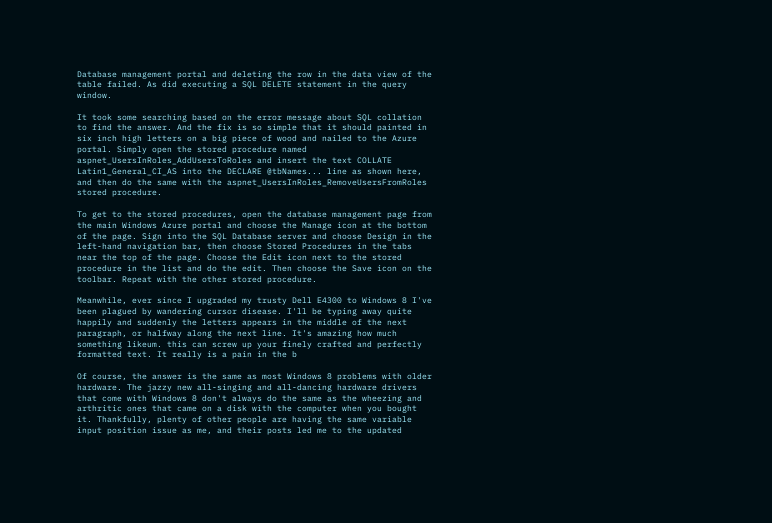Database management portal and deleting the row in the data view of the table failed. As did executing a SQL DELETE statement in the query window.

It took some searching based on the error message about SQL collation to find the answer. And the fix is so simple that it should painted in six inch high letters on a big piece of wood and nailed to the Azure portal. Simply open the stored procedure named aspnet_UsersInRoles_AddUsersToRoles and insert the text COLLATE Latin1_General_CI_AS into the DECLARE @tbNames... line as shown here, and then do the same with the aspnet_UsersInRoles_RemoveUsersFromRoles stored procedure.

To get to the stored procedures, open the database management page from the main Windows Azure portal and choose the Manage icon at the bottom of the page. Sign into the SQL Database server and choose Design in the left-hand navigation bar, then choose Stored Procedures in the tabs near the top of the page. Choose the Edit icon next to the stored procedure in the list and do the edit. Then choose the Save icon on the toolbar. Repeat with the other stored procedure.

Meanwhile, ever since I upgraded my trusty Dell E4300 to Windows 8 I've been plagued by wandering cursor disease. I'll be typing away quite happily and suddenly the letters appears in the middle of the next paragraph, or halfway along the next line. It's amazing how much something likeum. this can screw up your finely crafted and perfectly formatted text. It really is a pain in the b

Of course, the answer is the same as most Windows 8 problems with older hardware. The jazzy new all-singing and all-dancing hardware drivers that come with Windows 8 don't always do the same as the wheezing and arthritic ones that came on a disk with the computer when you bought it. Thankfully, plenty of other people are having the same variable input position issue as me, and their posts led me to the updated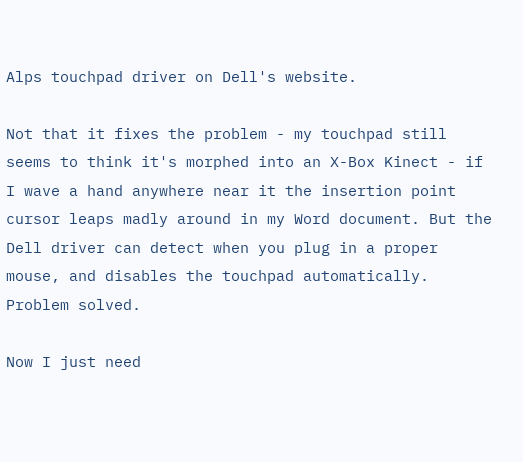Alps touchpad driver on Dell's website.

Not that it fixes the problem - my touchpad still seems to think it's morphed into an X-Box Kinect - if I wave a hand anywhere near it the insertion point cursor leaps madly around in my Word document. But the Dell driver can detect when you plug in a proper mouse, and disables the touchpad automatically. Problem solved.

Now I just need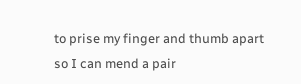to prise my finger and thumb apart so I can mend a pair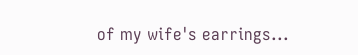of my wife's earrings...